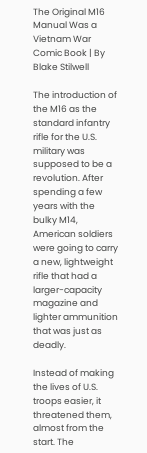The Original M16 Manual Was a Vietnam War Comic Book | By Blake Stilwell

The introduction of the M16 as the standard infantry rifle for the U.S. military was supposed to be a revolution. After spending a few years with the bulky M14, American soldiers were going to carry a new, lightweight rifle that had a larger-capacity magazine and lighter ammunition that was just as deadly.

Instead of making the lives of U.S. troops easier, it threatened them, almost from the start. The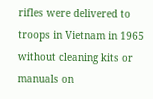rifles were delivered to troops in Vietnam in 1965 without cleaning kits or manuals on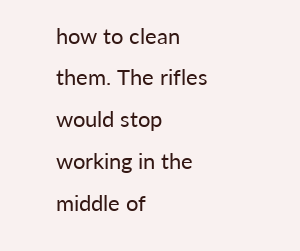how to clean them. The rifles would stop working in the middle of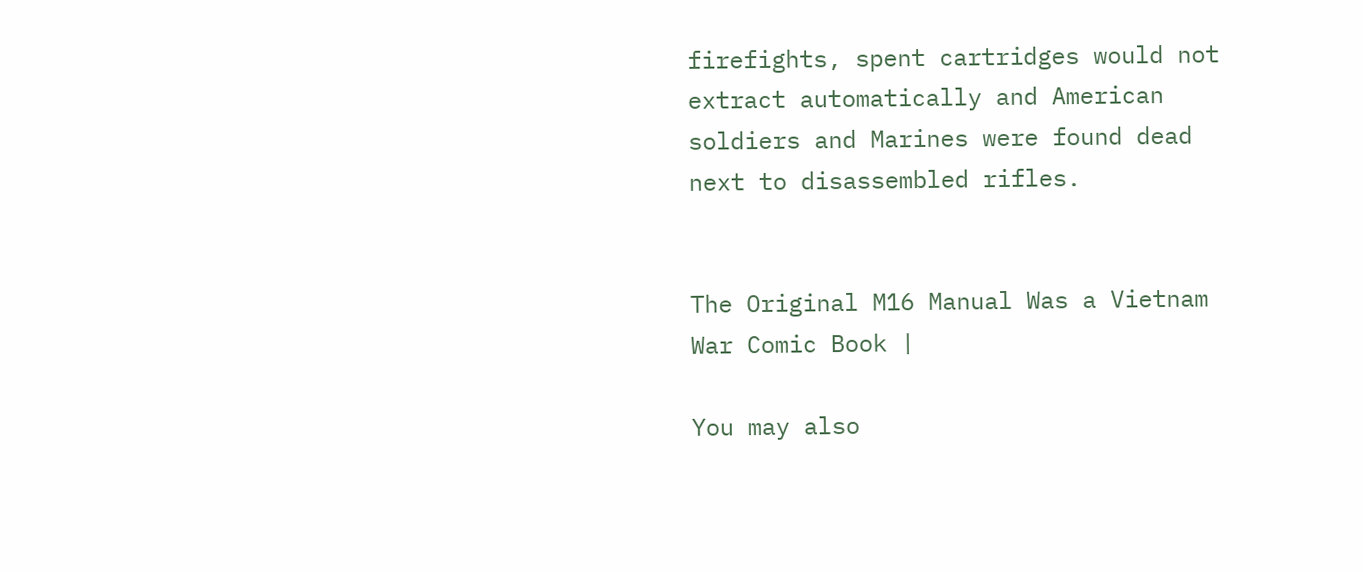firefights, spent cartridges would not extract automatically and American soldiers and Marines were found dead next to disassembled rifles.


The Original M16 Manual Was a Vietnam War Comic Book |

You may also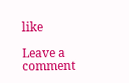like

Leave a comment